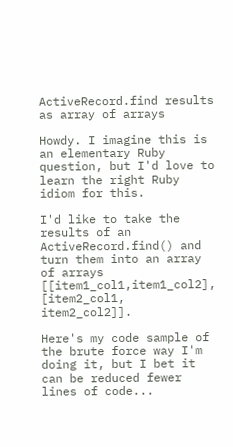ActiveRecord.find results as array of arrays

Howdy. I imagine this is an elementary Ruby question, but I'd love to learn the right Ruby idiom for this.

I'd like to take the results of an ActiveRecord.find() and turn them into an array of arrays [[item1_col1,item1_col2], [item2_col1, item2_col2]].

Here's my code sample of the brute force way I'm doing it, but I bet it can be reduced fewer lines of code...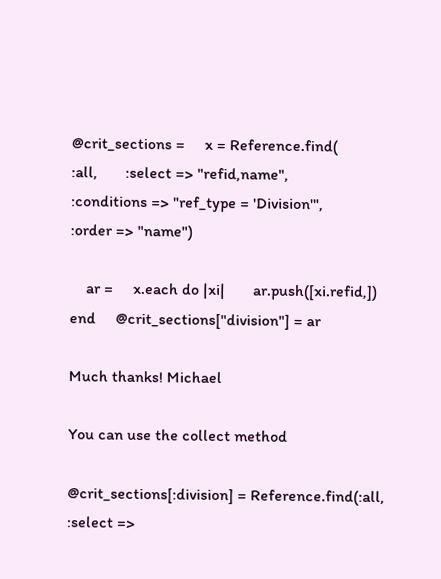@crit_sections =     x = Reference.find(       :all,       :select => "refid,name",       :conditions => "ref_type = 'Division'",       :order => "name")

    ar =     x.each do |xi|       ar.push([xi.refid,])     end     @crit_sections["division"] = ar

Much thanks! Michael

You can use the collect method

@crit_sections[:division] = Reference.find(:all,                                                             :select =>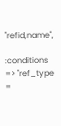"refid,name",

:conditions => "ref_type =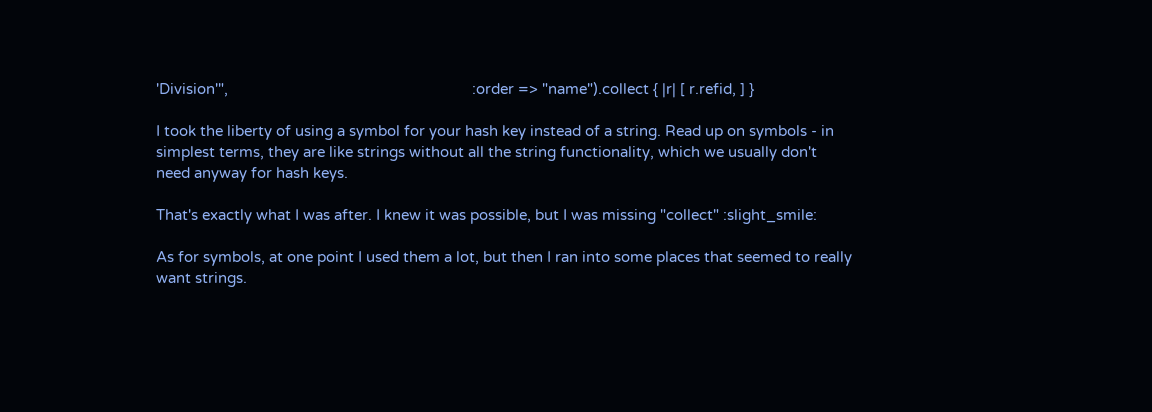'Division'",                                                             :order => "name").collect { |r| [ r.refid, ] }

I took the liberty of using a symbol for your hash key instead of a string. Read up on symbols - in simplest terms, they are like strings without all the string functionality, which we usually don't need anyway for hash keys.

That's exactly what I was after. I knew it was possible, but I was missing "collect" :slight_smile:

As for symbols, at one point I used them a lot, but then I ran into some places that seemed to really want strings.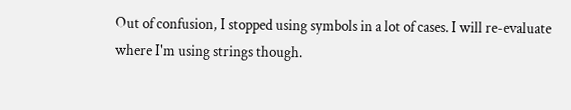Out of confusion, I stopped using symbols in a lot of cases. I will re-evaluate where I'm using strings though.